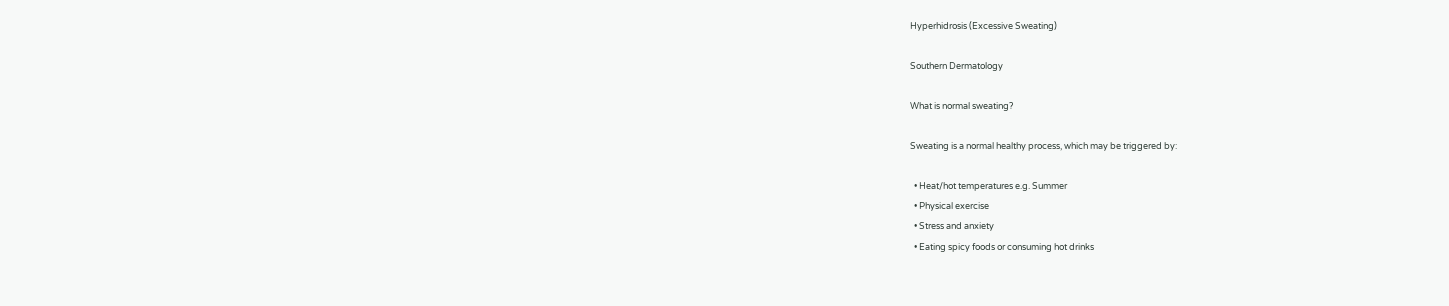Hyperhidrosis (Excessive Sweating)

Southern Dermatology

What is normal sweating?

Sweating is a normal healthy process, which may be triggered by:

  • Heat/hot temperatures e.g. Summer
  • Physical exercise
  • Stress and anxiety
  • Eating spicy foods or consuming hot drinks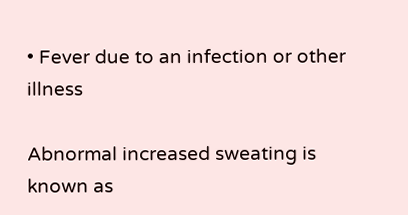• Fever due to an infection or other illness

Abnormal increased sweating is known as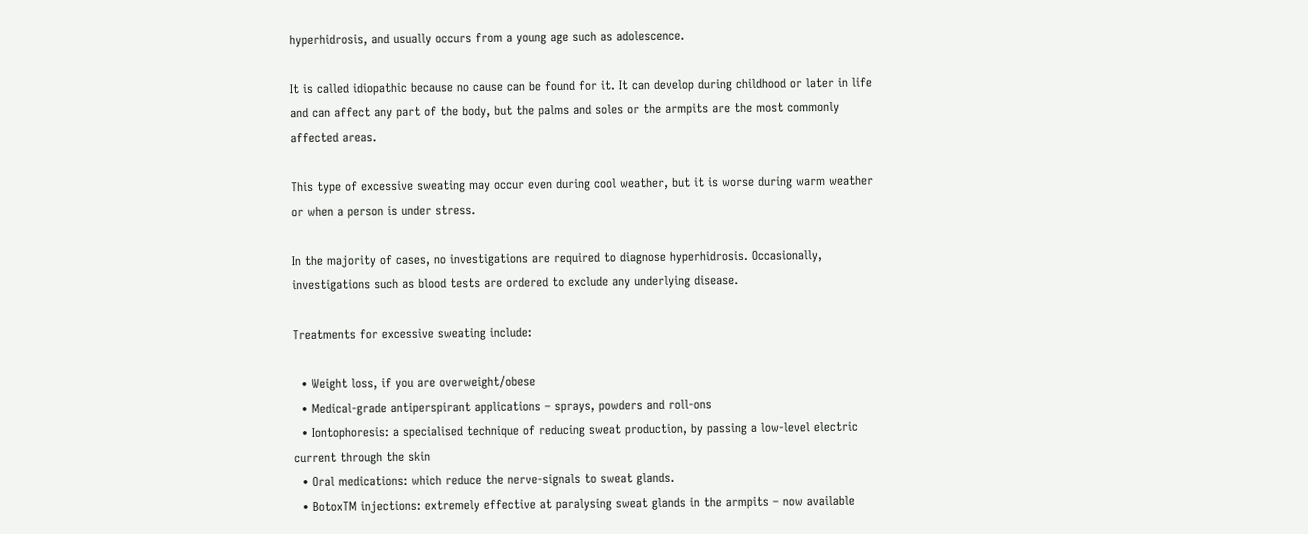hyperhidrosis, and usually occurs from a young age such as adolescence.

It is called idiopathic because no cause can be found for it. It can develop during childhood or later in life and can affect any part of the body, but the palms and soles or the armpits are the most commonly affected areas.

This type of excessive sweating may occur even during cool weather, but it is worse during warm weather or when a person is under stress.

In the majority of cases, no investigations are required to diagnose hyperhidrosis. Occasionally, investigations such as blood tests are ordered to exclude any underlying disease.

Treatments for excessive sweating include:

  • Weight loss, if you are overweight/obese
  • Medical-grade antiperspirant applications – sprays, powders and roll-ons
  • Iontophoresis: a specialised technique of reducing sweat production, by passing a low-level electric current through the skin
  • Oral medications: which reduce the nerve-signals to sweat glands.
  • BotoxTM injections: extremely effective at paralysing sweat glands in the armpits – now available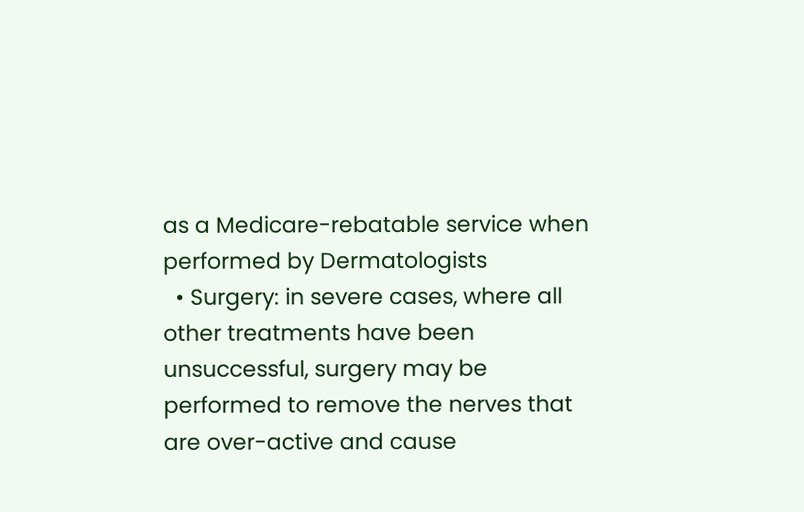as a Medicare-rebatable service when performed by Dermatologists
  • Surgery: in severe cases, where all other treatments have been unsuccessful, surgery may be performed to remove the nerves that are over-active and cause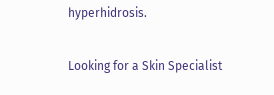hyperhidrosis.

Looking for a Skin Specialist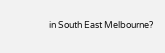in South East Melbourne?